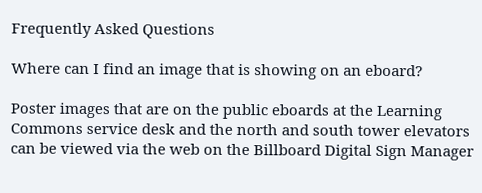Frequently Asked Questions

Where can I find an image that is showing on an eboard?

Poster images that are on the public eboards at the Learning Commons service desk and the north and south tower elevators can be viewed via the web on the Billboard Digital Sign Manager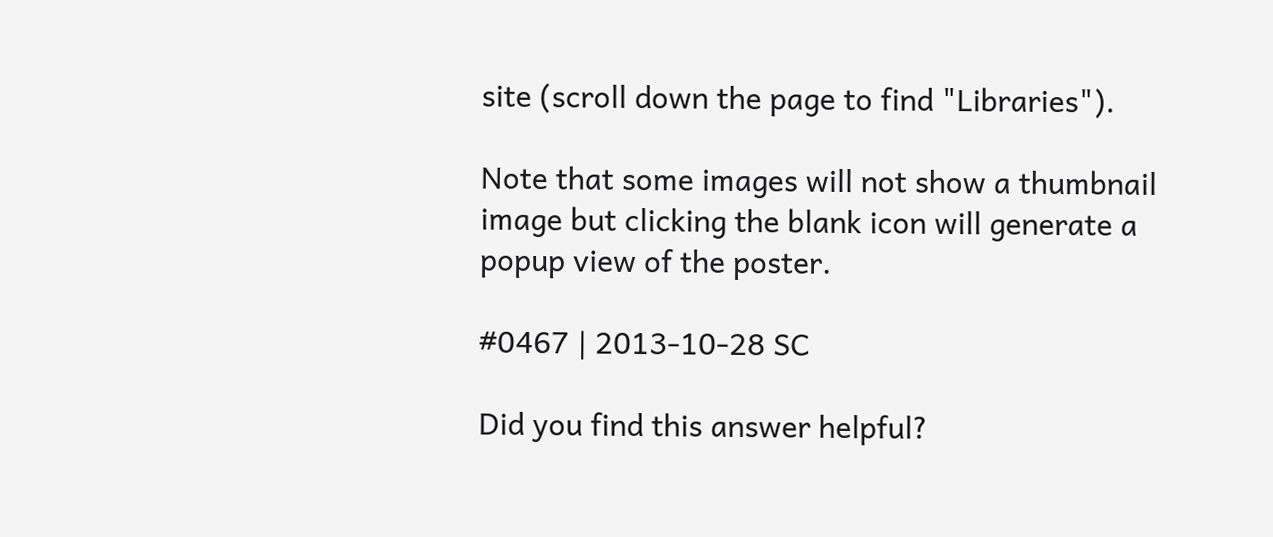site (scroll down the page to find "Libraries").

Note that some images will not show a thumbnail image but clicking the blank icon will generate a popup view of the poster.

#0467 | 2013-10-28 SC

Did you find this answer helpful?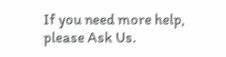If you need more help, please Ask Us.